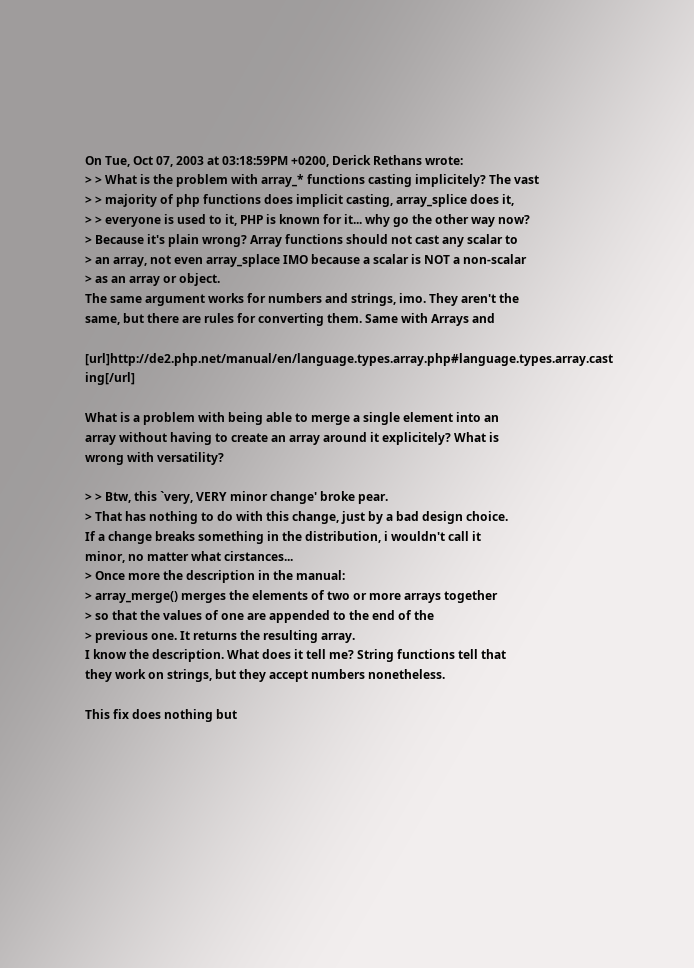On Tue, Oct 07, 2003 at 03:18:59PM +0200, Derick Rethans wrote:
> > What is the problem with array_* functions casting implicitely? The vast
> > majority of php functions does implicit casting, array_splice does it,
> > everyone is used to it, PHP is known for it... why go the other way now?
> Because it's plain wrong? Array functions should not cast any scalar to
> an array, not even array_splace IMO because a scalar is NOT a non-scalar
> as an array or object.
The same argument works for numbers and strings, imo. They aren't the
same, but there are rules for converting them. Same with Arrays and

[url]http://de2.php.net/manual/en/language.types.array.php#language.types.array.cast ing[/url]

What is a problem with being able to merge a single element into an
array without having to create an array around it explicitely? What is
wrong with versatility?

> > Btw, this `very, VERY minor change' broke pear.
> That has nothing to do with this change, just by a bad design choice.
If a change breaks something in the distribution, i wouldn't call it
minor, no matter what cirstances...
> Once more the description in the manual:
> array_merge() merges the elements of two or more arrays together
> so that the values of one are appended to the end of the
> previous one. It returns the resulting array.
I know the description. What does it tell me? String functions tell that
they work on strings, but they accept numbers nonetheless.

This fix does nothing but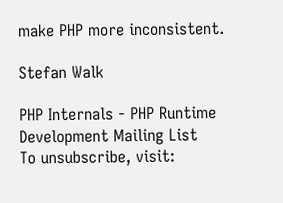make PHP more inconsistent.

Stefan Walk

PHP Internals - PHP Runtime Development Mailing List
To unsubscribe, visit: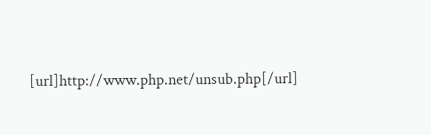[url]http://www.php.net/unsub.php[/url]